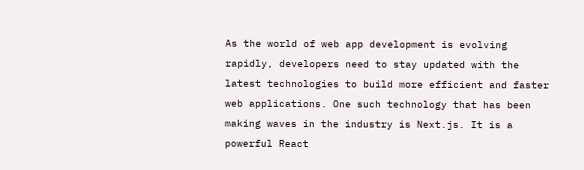As the world of web app development is evolving rapidly, developers need to stay updated with the latest technologies to build more efficient and faster web applications. One such technology that has been making waves in the industry is Next.js. It is a powerful React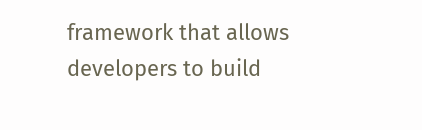framework that allows developers to build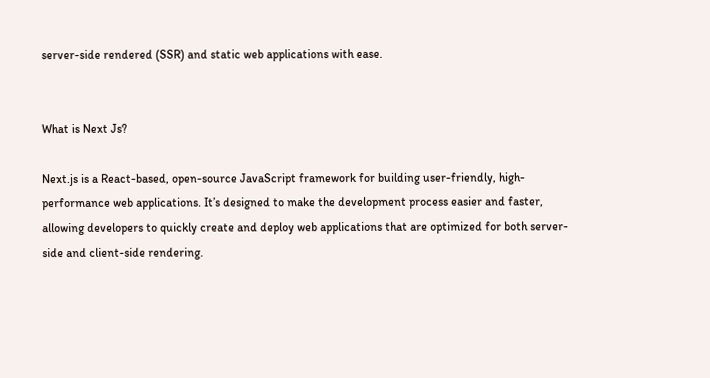server-side rendered (SSR) and static web applications with ease.


What is Next Js?

Next.js is a React-based, open-source JavaScript framework for building user-friendly, high-performance web applications. It’s designed to make the development process easier and faster, allowing developers to quickly create and deploy web applications that are optimized for both server-side and client-side rendering.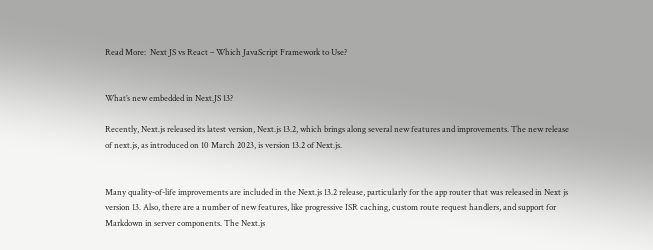Read More:  Next JS vs React – Which JavaScript Framework to Use?


What’s new embedded in Next.JS 13?

Recently, Next.js released its latest version, Next.js 13.2, which brings along several new features and improvements. The new release of next.js, as introduced on 10 March 2023, is version 13.2 of Next.js.


Many quality-of-life improvements are included in the Next.js 13.2 release, particularly for the app router that was released in Next js version 13. Also, there are a number of new features, like progressive ISR caching, custom route request handlers, and support for Markdown in server components. The Next.js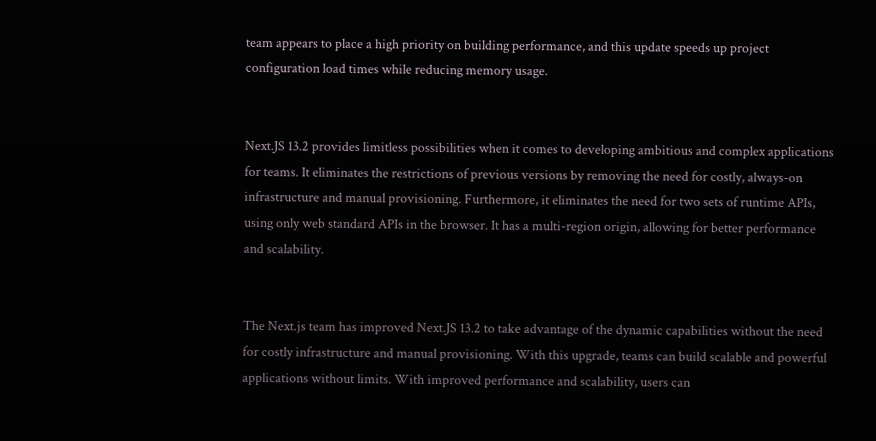team appears to place a high priority on building performance, and this update speeds up project configuration load times while reducing memory usage.


Next.JS 13.2 provides limitless possibilities when it comes to developing ambitious and complex applications for teams. It eliminates the restrictions of previous versions by removing the need for costly, always-on infrastructure and manual provisioning. Furthermore, it eliminates the need for two sets of runtime APIs, using only web standard APIs in the browser. It has a multi-region origin, allowing for better performance and scalability.


The Next.js team has improved Next.JS 13.2 to take advantage of the dynamic capabilities without the need for costly infrastructure and manual provisioning. With this upgrade, teams can build scalable and powerful applications without limits. With improved performance and scalability, users can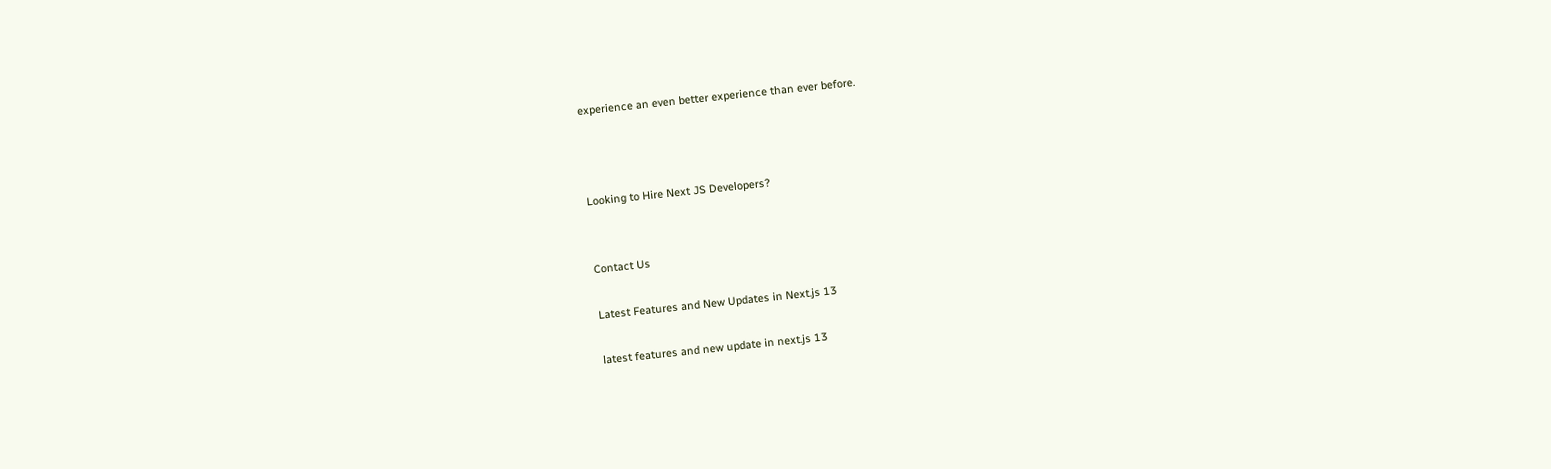experience an even better experience than ever before.



Looking to Hire Next JS Developers?


Contact Us

Latest Features and New Updates in Next.js 13

latest features and new update in next.js 13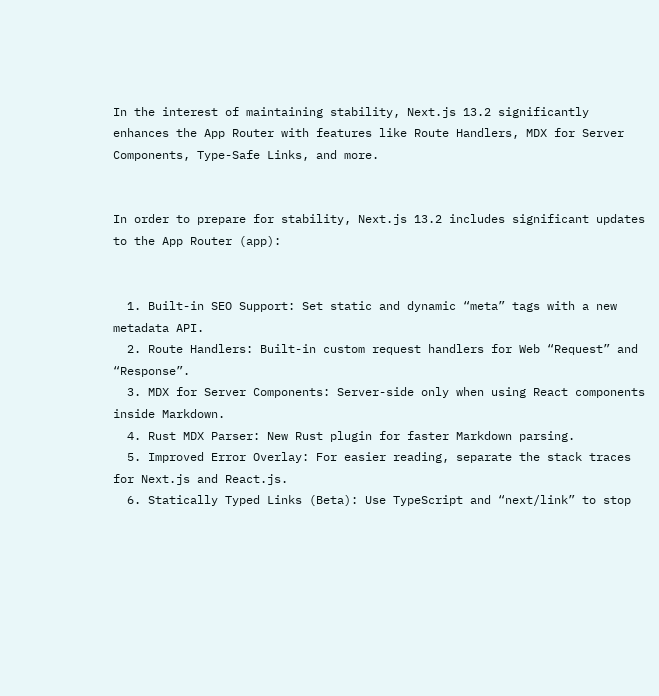In the interest of maintaining stability, Next.js 13.2 significantly enhances the App Router with features like Route Handlers, MDX for Server Components, Type-Safe Links, and more.


In order to prepare for stability, Next.js 13.2 includes significant updates to the App Router (app):


  1. Built-in SEO Support: Set static and dynamic “meta” tags with a new metadata API.
  2. Route Handlers: Built-in custom request handlers for Web “Request” and “Response”.
  3. MDX for Server Components: Server-side only when using React components inside Markdown.
  4. Rust MDX Parser: New Rust plugin for faster Markdown parsing.
  5. Improved Error Overlay: For easier reading, separate the stack traces for Next.js and React.js.
  6. Statically Typed Links (Beta): Use TypeScript and “next/link” to stop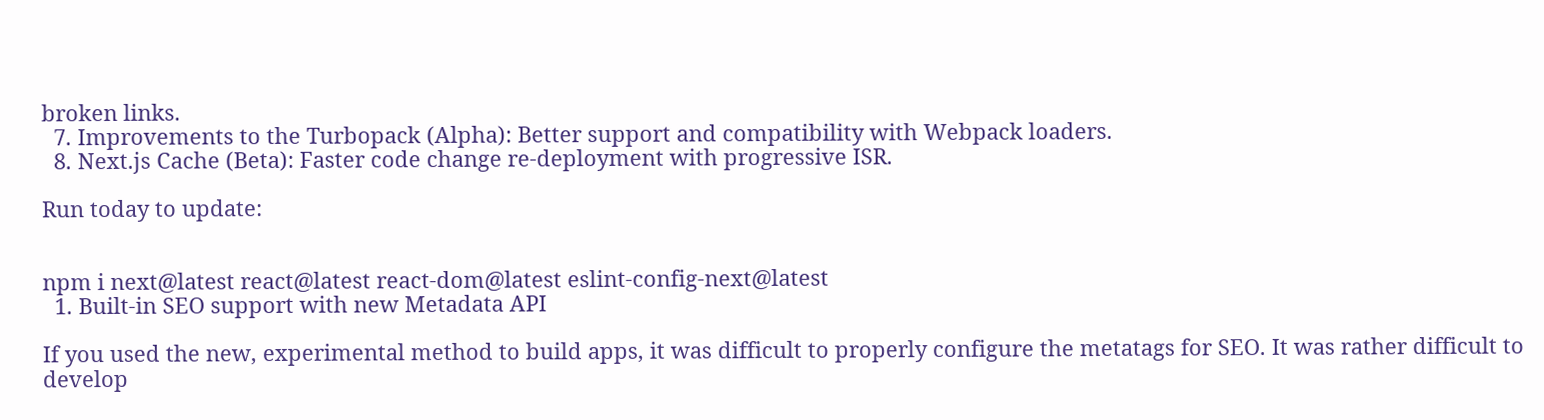broken links.
  7. Improvements to the Turbopack (Alpha): Better support and compatibility with Webpack loaders.
  8. Next.js Cache (Beta): Faster code change re-deployment with progressive ISR.

Run today to update:


npm i next@latest react@latest react-dom@latest eslint-config-next@latest
  1. Built-in SEO support with new Metadata API

If you used the new, experimental method to build apps, it was difficult to properly configure the metatags for SEO. It was rather difficult to develop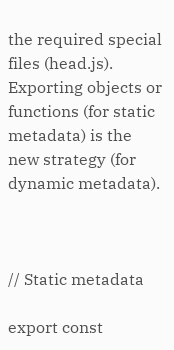the required special files (head.js). Exporting objects or functions (for static metadata) is the new strategy (for dynamic metadata).



// Static metadata

export const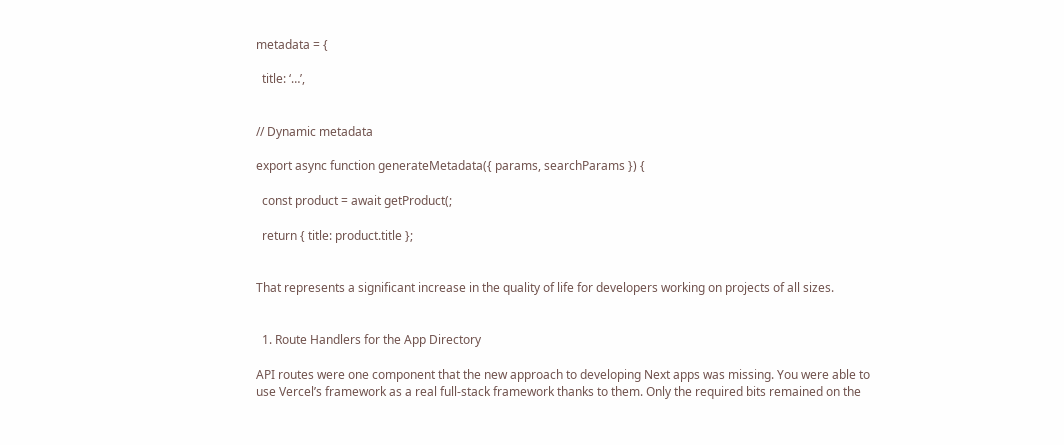metadata = {

  title: ‘…’,


// Dynamic metadata

export async function generateMetadata({ params, searchParams }) {

  const product = await getProduct(;

  return { title: product.title };


That represents a significant increase in the quality of life for developers working on projects of all sizes.


  1. Route Handlers for the App Directory

API routes were one component that the new approach to developing Next apps was missing. You were able to use Vercel’s framework as a real full-stack framework thanks to them. Only the required bits remained on the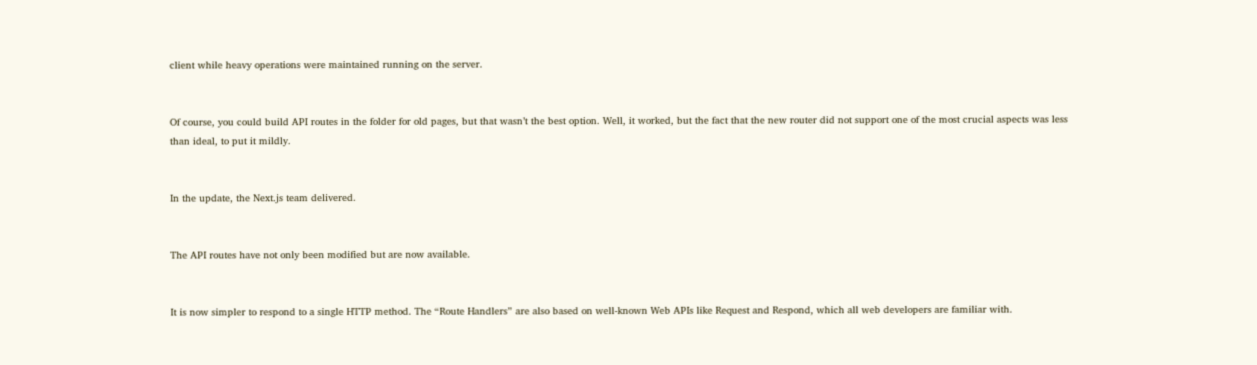client while heavy operations were maintained running on the server.


Of course, you could build API routes in the folder for old pages, but that wasn’t the best option. Well, it worked, but the fact that the new router did not support one of the most crucial aspects was less than ideal, to put it mildly.


In the update, the Next.js team delivered.


The API routes have not only been modified but are now available.


It is now simpler to respond to a single HTTP method. The “Route Handlers” are also based on well-known Web APIs like Request and Respond, which all web developers are familiar with.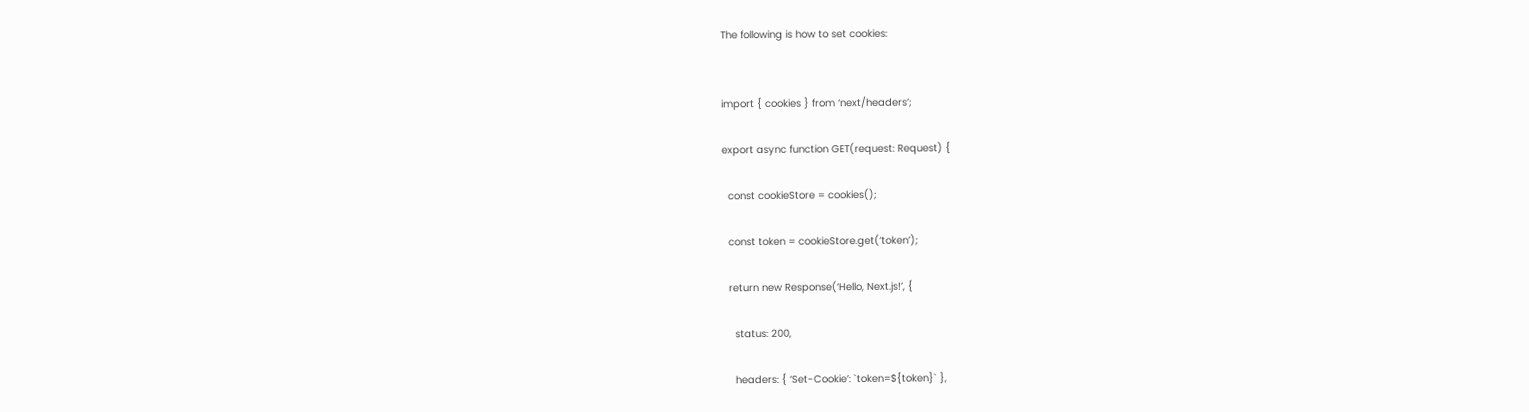The following is how to set cookies:


import { cookies } from ‘next/headers’;

export async function GET(request: Request) {

  const cookieStore = cookies();

  const token = cookieStore.get(‘token’);

  return new Response(‘Hello, Next.js!’, {

    status: 200,

    headers: { ‘Set-Cookie’: `token=${token}` },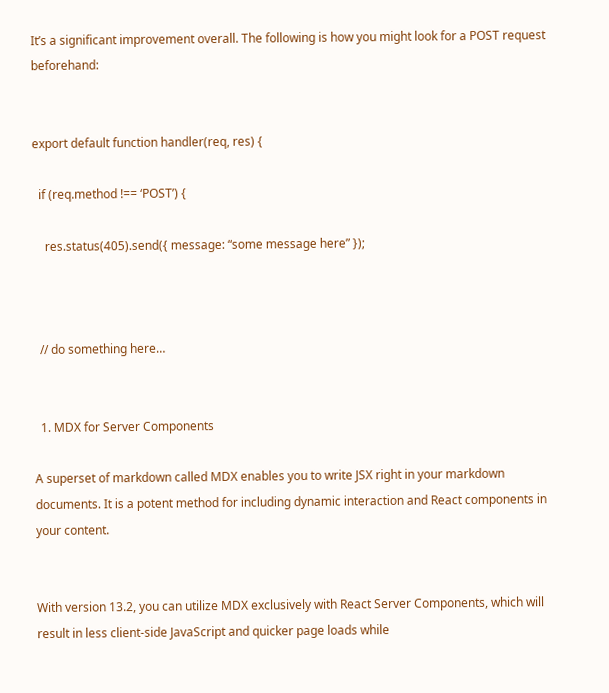It’s a significant improvement overall. The following is how you might look for a POST request beforehand:


export default function handler(req, res) {

  if (req.method !== ‘POST’) {

    res.status(405).send({ message: “some message here” });



  // do something here…


  1. MDX for Server Components

A superset of markdown called MDX enables you to write JSX right in your markdown documents. It is a potent method for including dynamic interaction and React components in your content.


With version 13.2, you can utilize MDX exclusively with React Server Components, which will result in less client-side JavaScript and quicker page loads while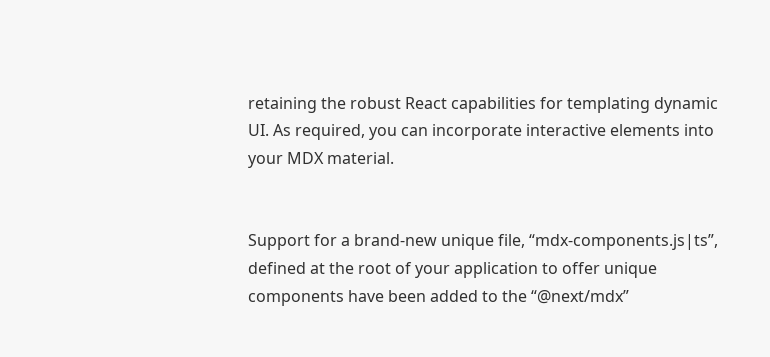retaining the robust React capabilities for templating dynamic UI. As required, you can incorporate interactive elements into your MDX material.


Support for a brand-new unique file, “mdx-components.js|ts”, defined at the root of your application to offer unique components have been added to the “@next/mdx”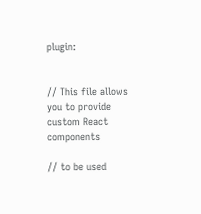plugin:


// This file allows you to provide custom React components

// to be used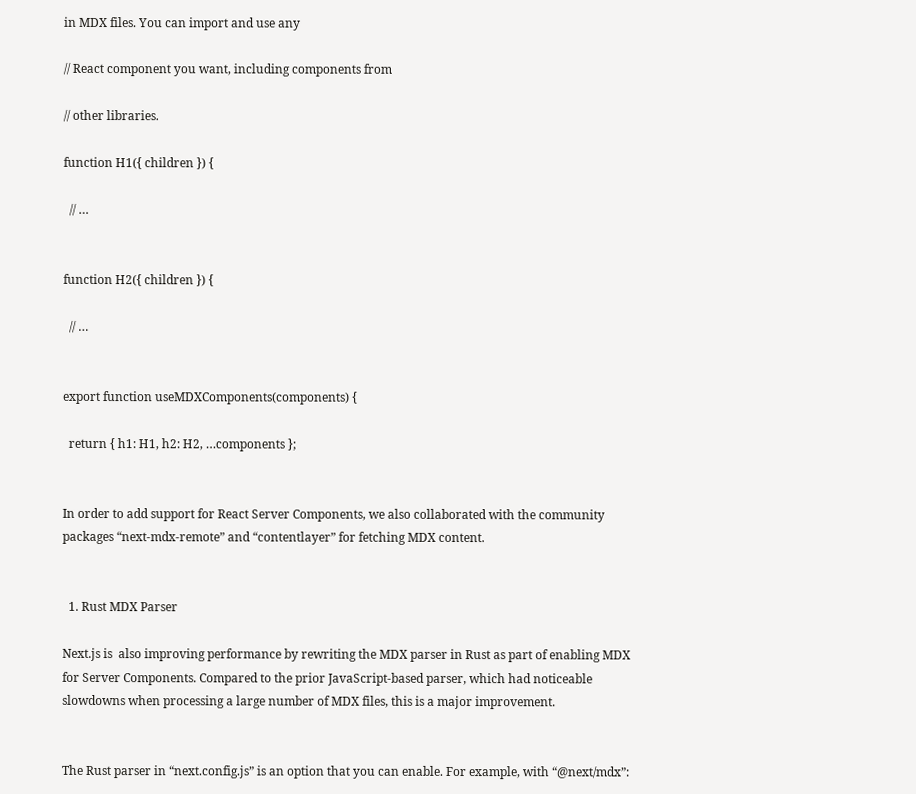in MDX files. You can import and use any

// React component you want, including components from

// other libraries.

function H1({ children }) {

  // …


function H2({ children }) {

  // …


export function useMDXComponents(components) {

  return { h1: H1, h2: H2, …components };


In order to add support for React Server Components, we also collaborated with the community packages “next-mdx-remote” and “contentlayer” for fetching MDX content.


  1. Rust MDX Parser

Next.js is  also improving performance by rewriting the MDX parser in Rust as part of enabling MDX for Server Components. Compared to the prior JavaScript-based parser, which had noticeable slowdowns when processing a large number of MDX files, this is a major improvement.


The Rust parser in “next.config.js” is an option that you can enable. For example, with “@next/mdx”: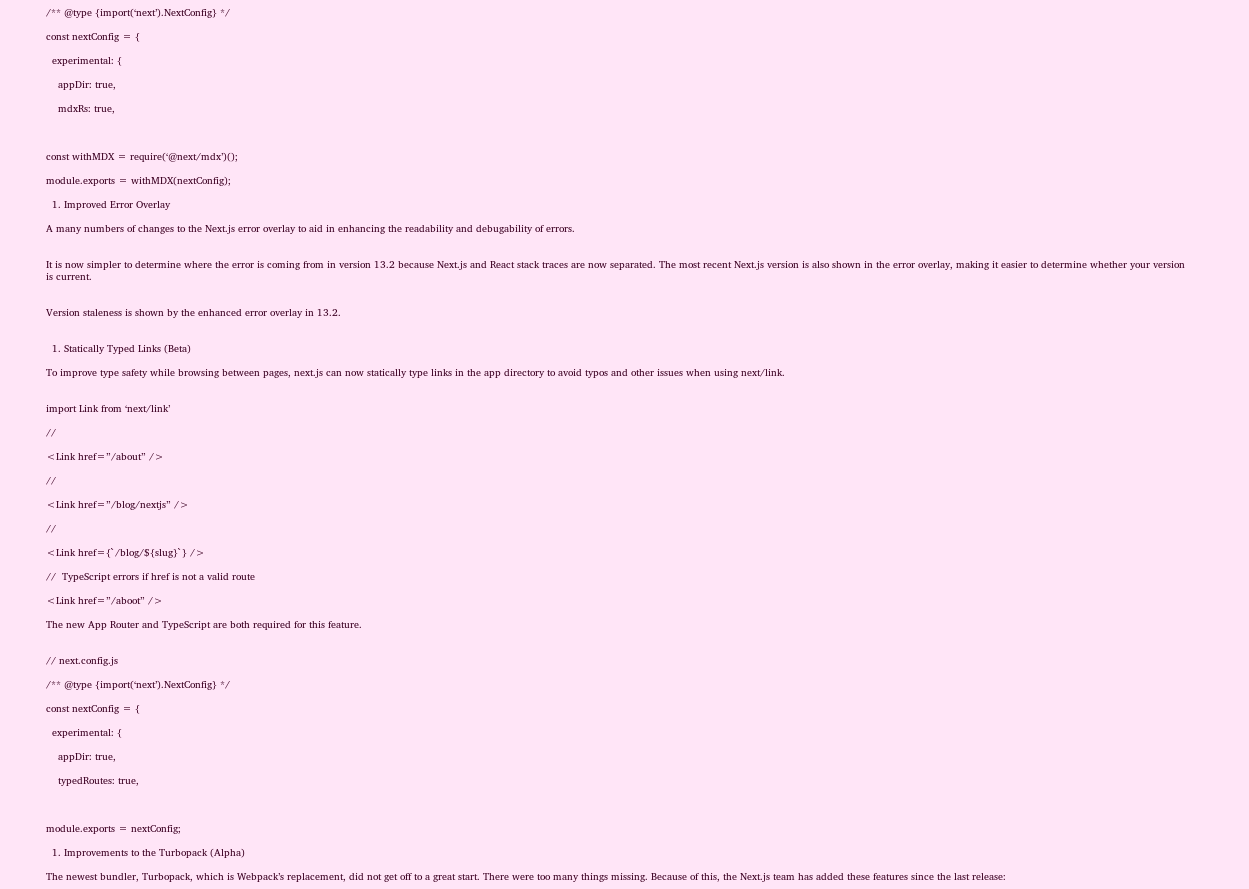/** @type {import(‘next’).NextConfig} */

const nextConfig = {

  experimental: {

    appDir: true,

    mdxRs: true,



const withMDX = require(‘@next/mdx’)();

module.exports = withMDX(nextConfig);

  1. Improved Error Overlay

A many numbers of changes to the Next.js error overlay to aid in enhancing the readability and debugability of errors.


It is now simpler to determine where the error is coming from in version 13.2 because Next.js and React stack traces are now separated. The most recent Next.js version is also shown in the error overlay, making it easier to determine whether your version is current.


Version staleness is shown by the enhanced error overlay in 13.2.


  1. Statically Typed Links (Beta)

To improve type safety while browsing between pages, next.js can now statically type links in the app directory to avoid typos and other issues when using next/link.


import Link from ‘next/link’

//

<Link href=”/about” />

//

<Link href=”/blog/nextjs” />

//

<Link href={`/blog/${slug}`} />

//  TypeScript errors if href is not a valid route

<Link href=”/aboot” />

The new App Router and TypeScript are both required for this feature.


// next.config.js

/** @type {import(‘next’).NextConfig} */

const nextConfig = {

  experimental: {

    appDir: true,

    typedRoutes: true,



module.exports = nextConfig;

  1. Improvements to the Turbopack (Alpha)

The newest bundler, Turbopack, which is Webpack’s replacement, did not get off to a great start. There were too many things missing. Because of this, the Next.js team has added these features since the last release: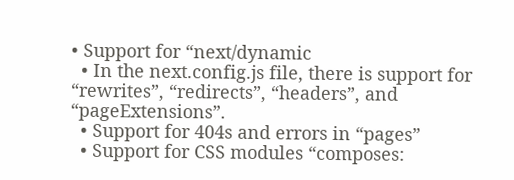• Support for “next/dynamic
  • In the next.config.js file, there is support for “rewrites”, “redirects”, “headers”, and “pageExtensions”.
  • Support for 404s and errors in “pages”
  • Support for CSS modules “composes: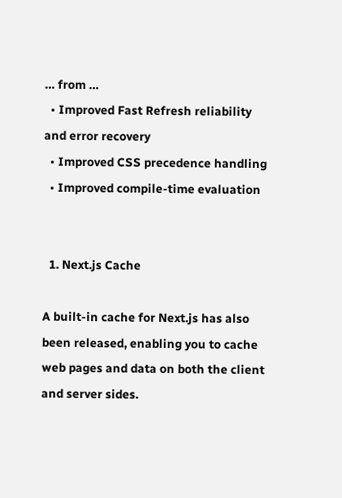… from …
  • Improved Fast Refresh reliability and error recovery
  • Improved CSS precedence handling
  • Improved compile-time evaluation


  1. Next.js Cache

A built-in cache for Next.js has also been released, enabling you to cache web pages and data on both the client and server sides.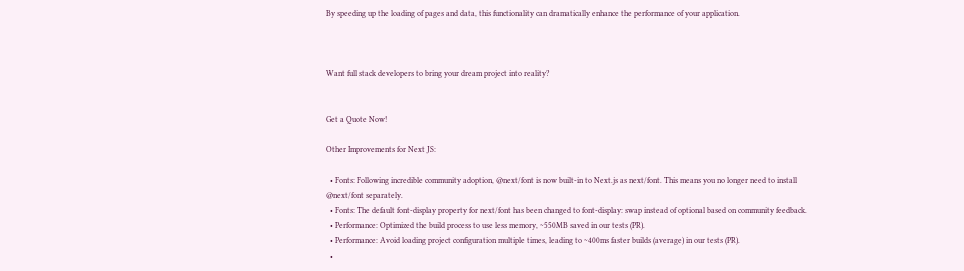By speeding up the loading of pages and data, this functionality can dramatically enhance the performance of your application.



Want full stack developers to bring your dream project into reality?


Get a Quote Now!

Other Improvements for Next JS:

  • Fonts: Following incredible community adoption, @next/font is now built-in to Next.js as next/font. This means you no longer need to install @next/font separately.
  • Fonts: The default font-display property for next/font has been changed to font-display: swap instead of optional based on community feedback.
  • Performance: Optimized the build process to use less memory, ~550MB saved in our tests (PR).
  • Performance: Avoid loading project configuration multiple times, leading to ~400ms faster builds (average) in our tests (PR).
  •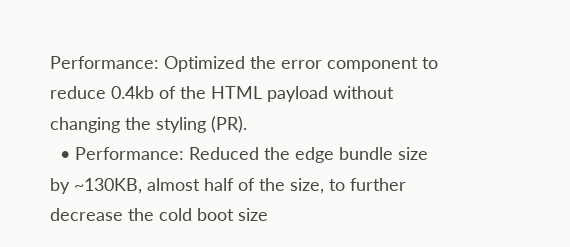Performance: Optimized the error component to reduce 0.4kb of the HTML payload without changing the styling (PR).
  • Performance: Reduced the edge bundle size by ~130KB, almost half of the size, to further decrease the cold boot size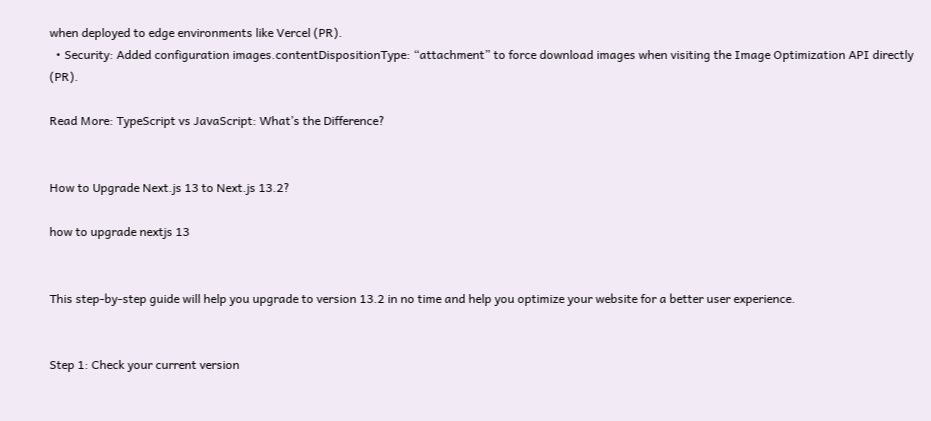when deployed to edge environments like Vercel (PR).
  • Security: Added configuration images.contentDispositionType: “attachment” to force download images when visiting the Image Optimization API directly (PR).

Read More: TypeScript vs JavaScript: What’s the Difference?


How to Upgrade Next.js 13 to Next.js 13.2?

how to upgrade nextjs 13


This step-by-step guide will help you upgrade to version 13.2 in no time and help you optimize your website for a better user experience.


Step 1: Check your current version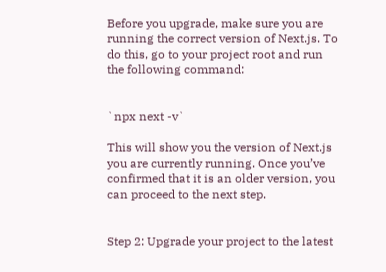Before you upgrade, make sure you are running the correct version of Next.js. To do this, go to your project root and run the following command:


`npx next -v`

This will show you the version of Next.js you are currently running. Once you’ve confirmed that it is an older version, you can proceed to the next step.


Step 2: Upgrade your project to the latest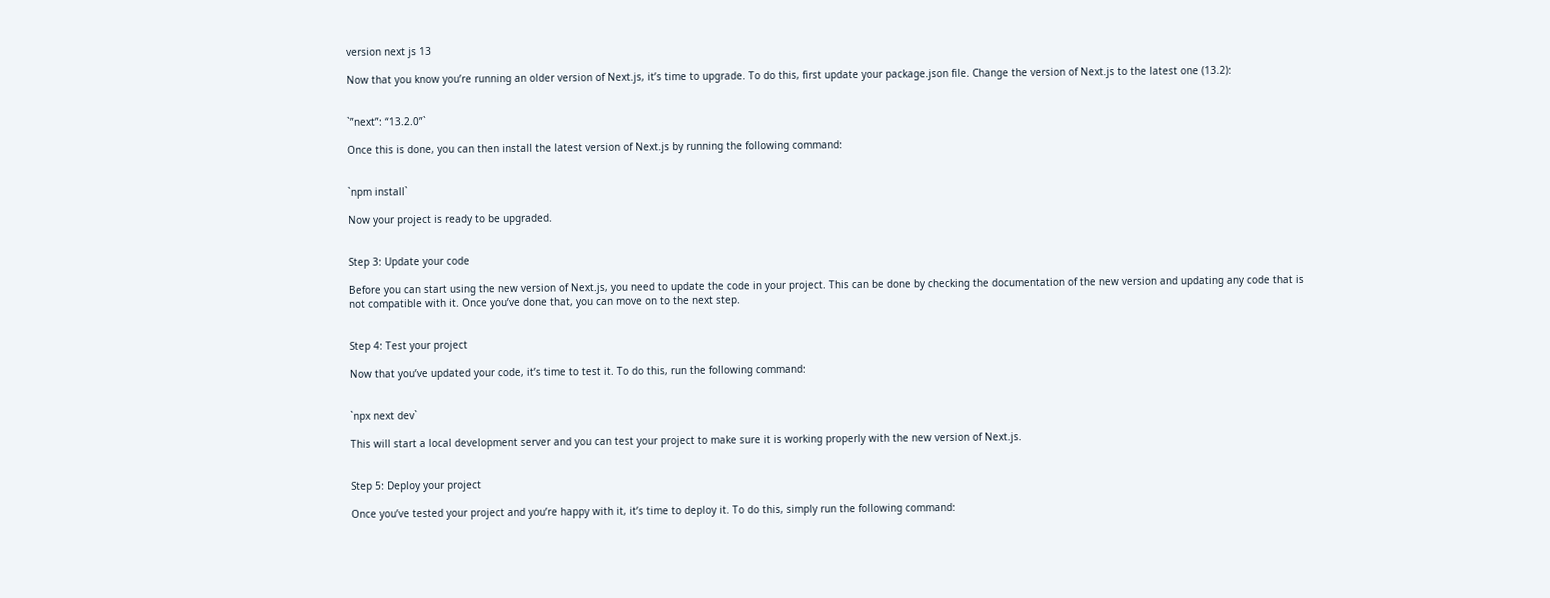version next js 13

Now that you know you’re running an older version of Next.js, it’s time to upgrade. To do this, first update your package.json file. Change the version of Next.js to the latest one (13.2):


`”next”: “13.2.0”`

Once this is done, you can then install the latest version of Next.js by running the following command:


`npm install`

Now your project is ready to be upgraded.


Step 3: Update your code

Before you can start using the new version of Next.js, you need to update the code in your project. This can be done by checking the documentation of the new version and updating any code that is not compatible with it. Once you’ve done that, you can move on to the next step.


Step 4: Test your project

Now that you’ve updated your code, it’s time to test it. To do this, run the following command:


`npx next dev`

This will start a local development server and you can test your project to make sure it is working properly with the new version of Next.js.


Step 5: Deploy your project

Once you’ve tested your project and you’re happy with it, it’s time to deploy it. To do this, simply run the following command: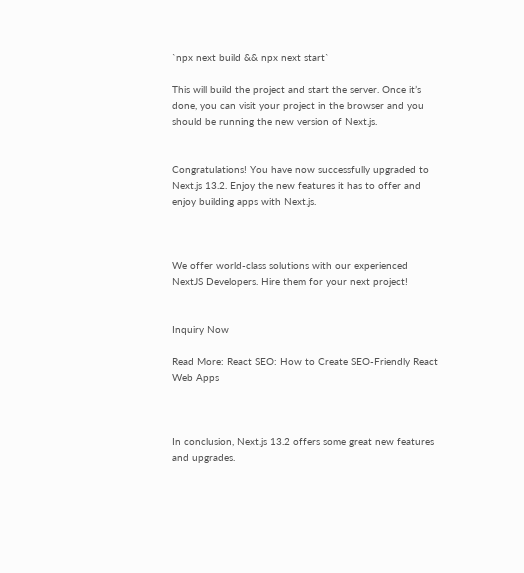`npx next build && npx next start`

This will build the project and start the server. Once it’s done, you can visit your project in the browser and you should be running the new version of Next.js.


Congratulations! You have now successfully upgraded to Next.js 13.2. Enjoy the new features it has to offer and enjoy building apps with Next.js.



We offer world-class solutions with our experienced NextJS Developers. Hire them for your next project!


Inquiry Now

Read More: React SEO: How to Create SEO-Friendly React Web Apps



In conclusion, Next.js 13.2 offers some great new features and upgrades.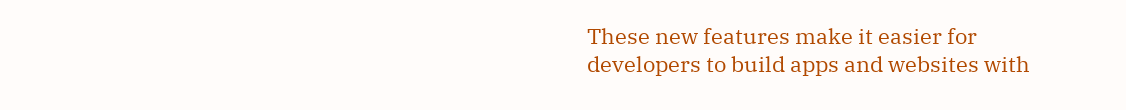These new features make it easier for developers to build apps and websites with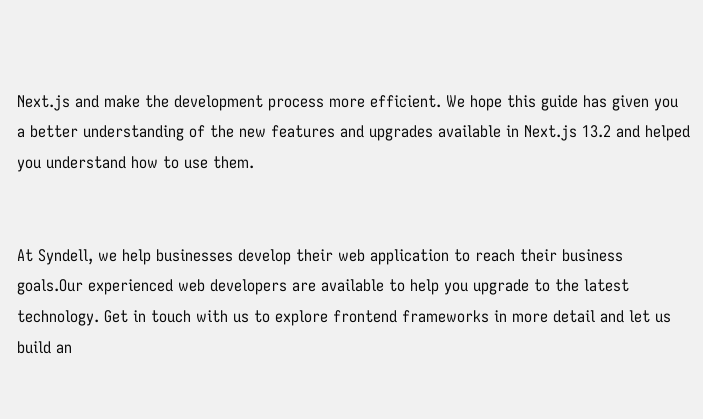Next.js and make the development process more efficient. We hope this guide has given you a better understanding of the new features and upgrades available in Next.js 13.2 and helped you understand how to use them.


At Syndell, we help businesses develop their web application to reach their business goals.Our experienced web developers are available to help you upgrade to the latest technology. Get in touch with us to explore frontend frameworks in more detail and let us build an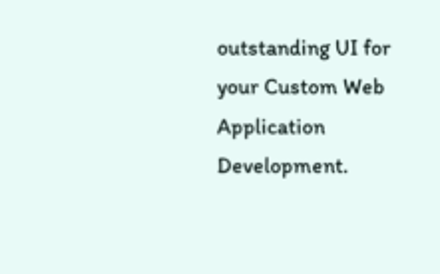outstanding UI for your Custom Web Application Development.